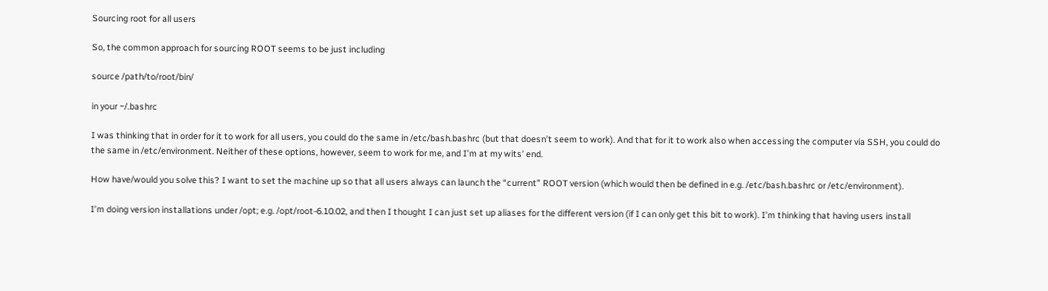Sourcing root for all users

So, the common approach for sourcing ROOT seems to be just including

source /path/to/root/bin/

in your ~/.bashrc

I was thinking that in order for it to work for all users, you could do the same in /etc/bash.bashrc (but that doesn’t seem to work). And that for it to work also when accessing the computer via SSH, you could do the same in /etc/environment. Neither of these options, however, seem to work for me, and I’m at my wits’ end.

How have/would you solve this? I want to set the machine up so that all users always can launch the “current” ROOT version (which would then be defined in e.g. /etc/bash.bashrc or /etc/environment).

I’m doing version installations under /opt; e.g. /opt/root-6.10.02, and then I thought I can just set up aliases for the different version (if I can only get this bit to work). I’m thinking that having users install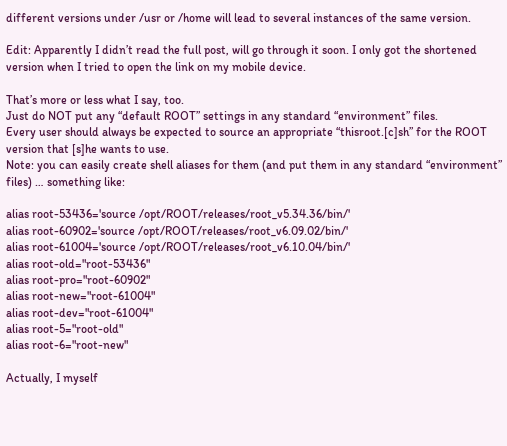different versions under /usr or /home will lead to several instances of the same version.

Edit: Apparently I didn’t read the full post, will go through it soon. I only got the shortened version when I tried to open the link on my mobile device.

That’s more or less what I say, too.
Just do NOT put any “default ROOT” settings in any standard “environment” files.
Every user should always be expected to source an appropriate “thisroot.[c]sh” for the ROOT version that [s]he wants to use.
Note: you can easily create shell aliases for them (and put them in any standard “environment” files) … something like:

alias root-53436='source /opt/ROOT/releases/root_v5.34.36/bin/'
alias root-60902='source /opt/ROOT/releases/root_v6.09.02/bin/'
alias root-61004='source /opt/ROOT/releases/root_v6.10.04/bin/'
alias root-old="root-53436"
alias root-pro="root-60902"
alias root-new="root-61004"
alias root-dev="root-61004"
alias root-5="root-old"
alias root-6="root-new"

Actually, I myself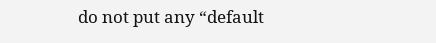do not put any “default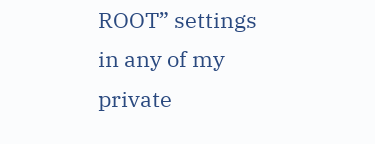ROOT” settings in any of my private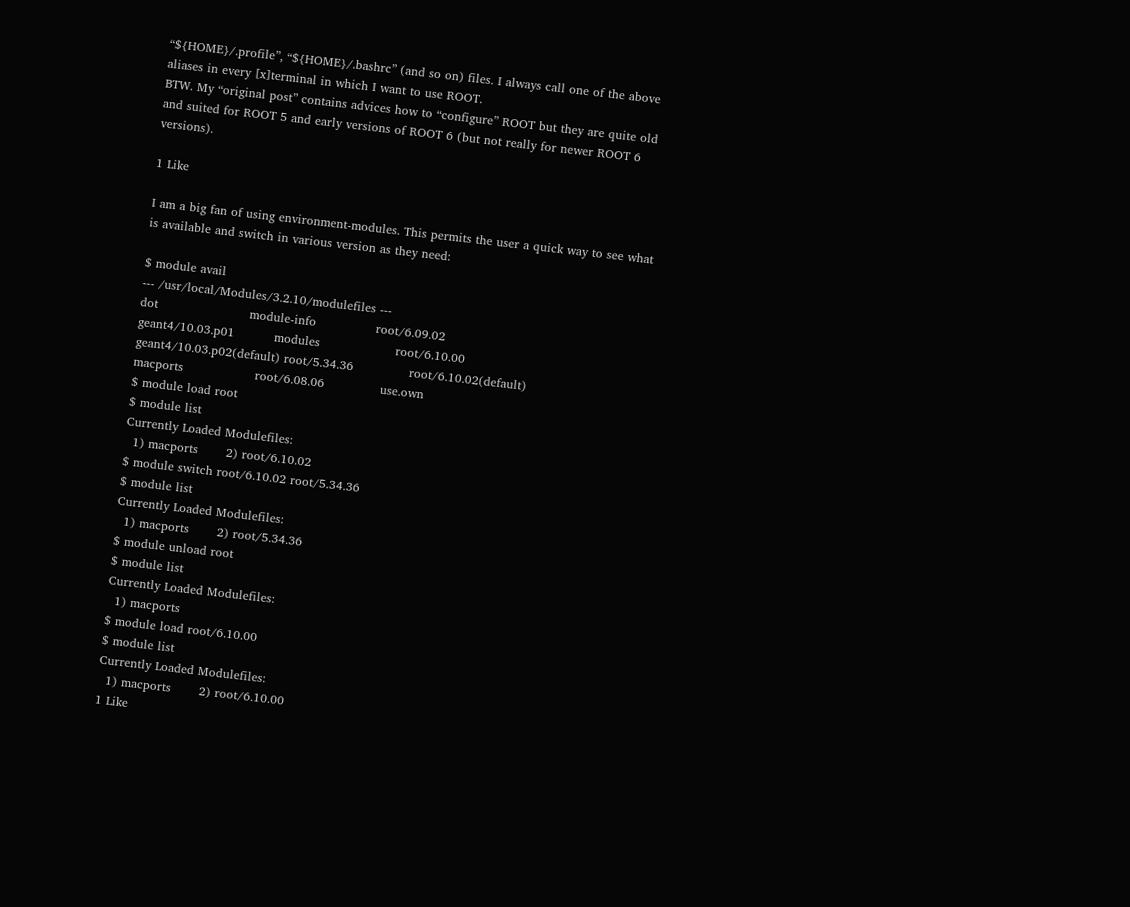“${HOME}/.profile”, “${HOME}/.bashrc” (and so on) files. I always call one of the above aliases in every [x]terminal in which I want to use ROOT.
BTW. My “original post” contains advices how to “configure” ROOT but they are quite old and suited for ROOT 5 and early versions of ROOT 6 (but not really for newer ROOT 6 versions).

1 Like

I am a big fan of using environment-modules. This permits the user a quick way to see what is available and switch in various version as they need:

$ module avail
--- /usr/local/Modules/3.2.10/modulefiles ---
dot                       module-info               root/6.09.02
geant4/10.03.p01          modules                   root/6.10.00
geant4/10.03.p02(default) root/5.34.36              root/6.10.02(default)
macports                  root/6.08.06              use.own
$ module load root
$ module list
Currently Loaded Modulefiles:
  1) macports       2) root/6.10.02
$ module switch root/6.10.02 root/5.34.36
$ module list
Currently Loaded Modulefiles:
  1) macports       2) root/5.34.36
$ module unload root
$ module list
Currently Loaded Modulefiles:
  1) macports
$ module load root/6.10.00
$ module list
Currently Loaded Modulefiles:
  1) macports       2) root/6.10.00
1 Like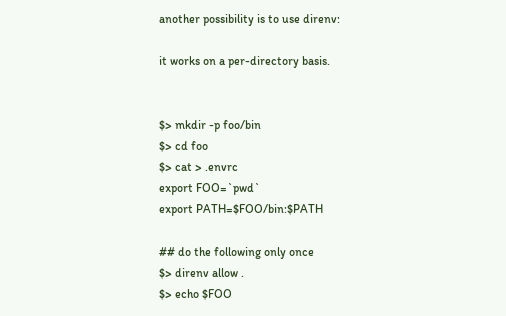another possibility is to use direnv:

it works on a per-directory basis.


$> mkdir -p foo/bin
$> cd foo
$> cat > .envrc
export FOO=`pwd`
export PATH=$FOO/bin:$PATH

## do the following only once
$> direnv allow .
$> echo $FOO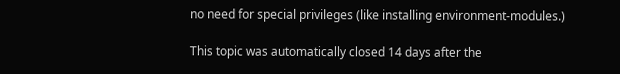no need for special privileges (like installing environment-modules.)

This topic was automatically closed 14 days after the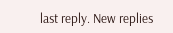last reply. New replies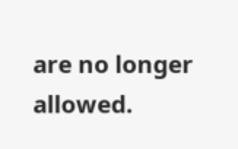are no longer allowed.